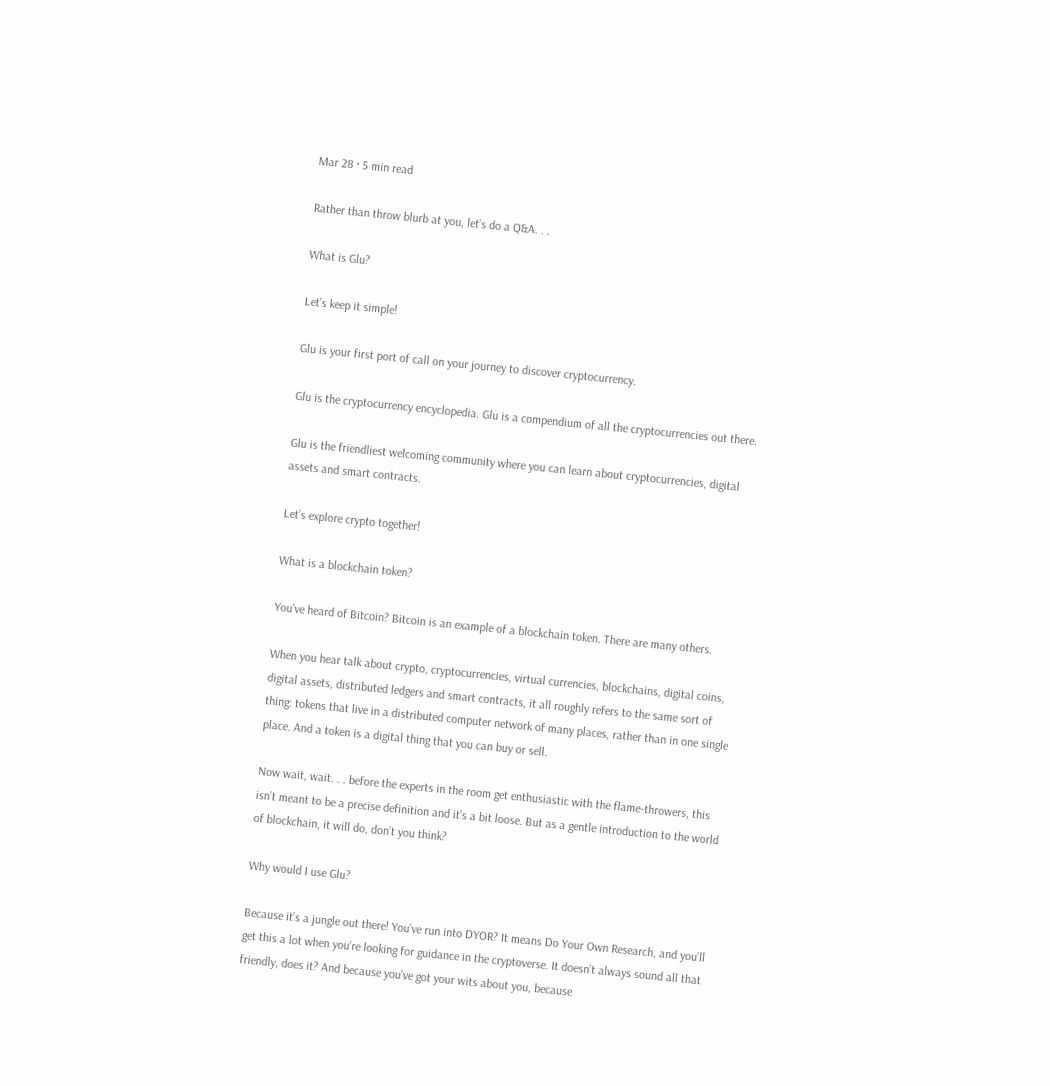Mar 28 · 5 min read

Rather than throw blurb at you, let’s do a Q&A. . .

What is Glu?

Let’s keep it simple!

Glu is your first port of call on your journey to discover cryptocurrency.

Glu is the cryptocurrency encyclopedia. Glu is a compendium of all the cryptocurrencies out there.

Glu is the friendliest welcoming community where you can learn about cryptocurrencies, digital assets and smart contracts.

Let’s explore crypto together!

What is a blockchain token?

You’ve heard of Bitcoin? Bitcoin is an example of a blockchain token. There are many others.

When you hear talk about crypto, cryptocurrencies, virtual currencies, blockchains, digital coins, digital assets, distributed ledgers and smart contracts, it all roughly refers to the same sort of thing: tokens that live in a distributed computer network of many places, rather than in one single place. And a token is a digital thing that you can buy or sell.

Now wait, wait. . . before the experts in the room get enthusiastic with the flame-throwers, this isn’t meant to be a precise definition and it’s a bit loose. But as a gentle introduction to the world of blockchain, it will do, don’t you think?

Why would I use Glu?

Because it’s a jungle out there! You’ve run into DYOR? It means Do Your Own Research, and you’ll get this a lot when you’re looking for guidance in the cryptoverse. It doesn’t always sound all that friendly, does it? And because you’ve got your wits about you, because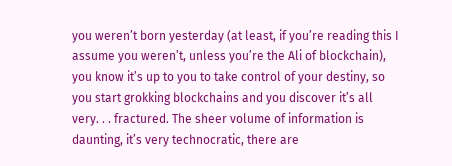you weren’t born yesterday (at least, if you’re reading this I assume you weren’t, unless you’re the Ali of blockchain), you know it’s up to you to take control of your destiny, so you start grokking blockchains and you discover it’s all very. . . fractured. The sheer volume of information is daunting, it’s very technocratic, there are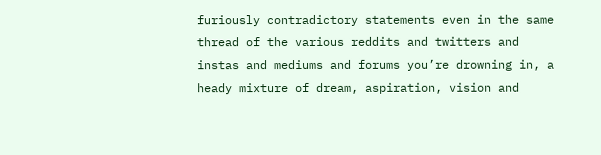furiously contradictory statements even in the same thread of the various reddits and twitters and instas and mediums and forums you’re drowning in, a heady mixture of dream, aspiration, vision and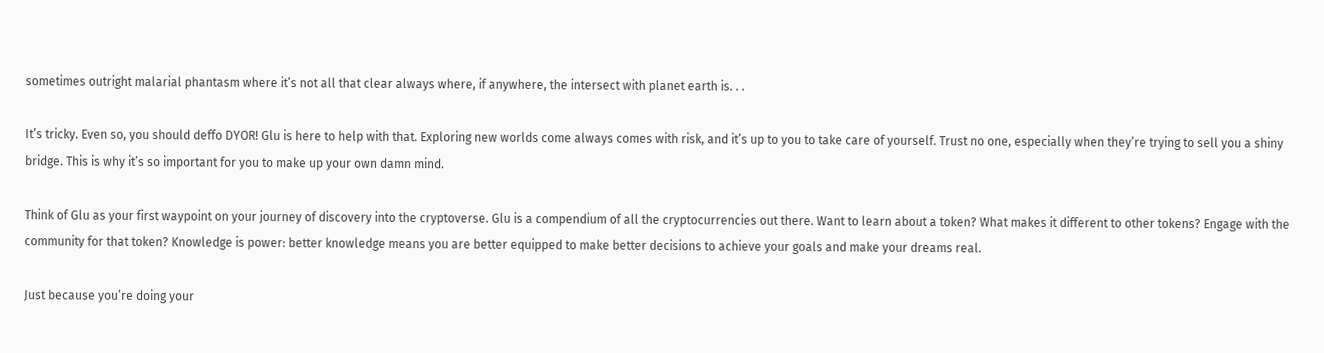sometimes outright malarial phantasm where it’s not all that clear always where, if anywhere, the intersect with planet earth is. . .

It’s tricky. Even so, you should deffo DYOR! Glu is here to help with that. Exploring new worlds come always comes with risk, and it’s up to you to take care of yourself. Trust no one, especially when they’re trying to sell you a shiny bridge. This is why it’s so important for you to make up your own damn mind.

Think of Glu as your first waypoint on your journey of discovery into the cryptoverse. Glu is a compendium of all the cryptocurrencies out there. Want to learn about a token? What makes it different to other tokens? Engage with the community for that token? Knowledge is power: better knowledge means you are better equipped to make better decisions to achieve your goals and make your dreams real.

Just because you’re doing your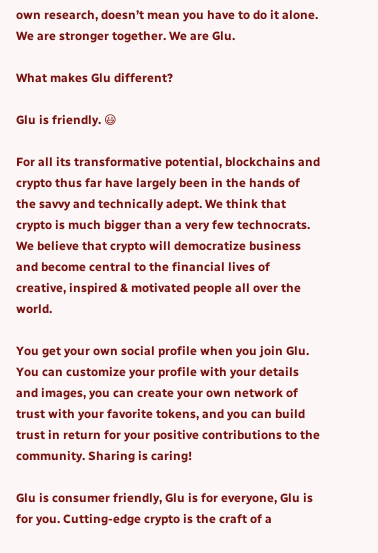own research, doesn’t mean you have to do it alone. We are stronger together. We are Glu.

What makes Glu different?

Glu is friendly. 😃

For all its transformative potential, blockchains and crypto thus far have largely been in the hands of the savvy and technically adept. We think that crypto is much bigger than a very few technocrats. We believe that crypto will democratize business and become central to the financial lives of creative, inspired & motivated people all over the world.

You get your own social profile when you join Glu. You can customize your profile with your details and images, you can create your own network of trust with your favorite tokens, and you can build trust in return for your positive contributions to the community. Sharing is caring!

Glu is consumer friendly, Glu is for everyone, Glu is for you. Cutting-edge crypto is the craft of a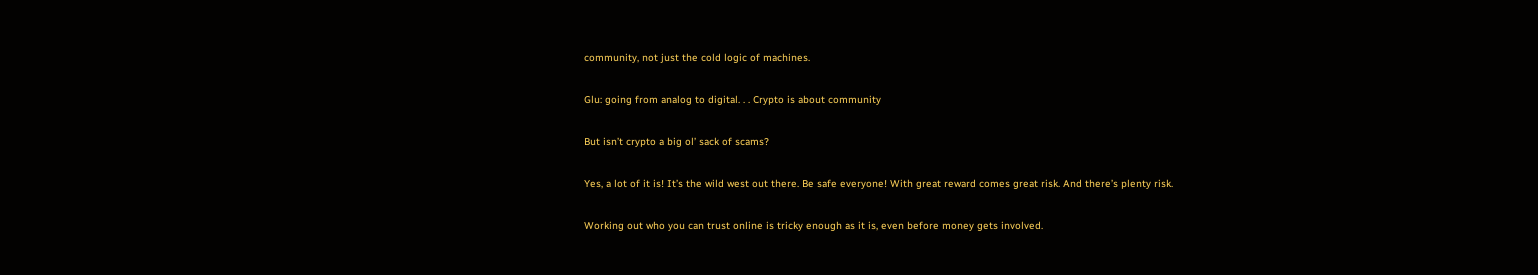community, not just the cold logic of machines.

Glu: going from analog to digital. . . Crypto is about community

But isn’t crypto a big ol’ sack of scams?

Yes, a lot of it is! It’s the wild west out there. Be safe everyone! With great reward comes great risk. And there’s plenty risk.

Working out who you can trust online is tricky enough as it is, even before money gets involved.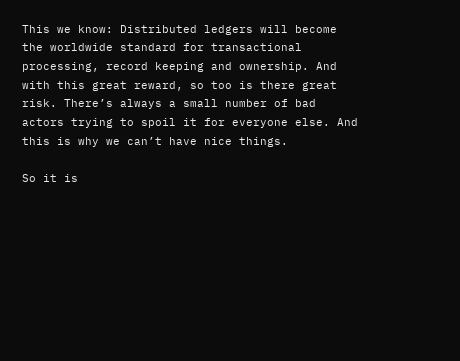This we know: Distributed ledgers will become the worldwide standard for transactional processing, record keeping and ownership. And with this great reward, so too is there great risk. There’s always a small number of bad actors trying to spoil it for everyone else. And this is why we can’t have nice things.

So it is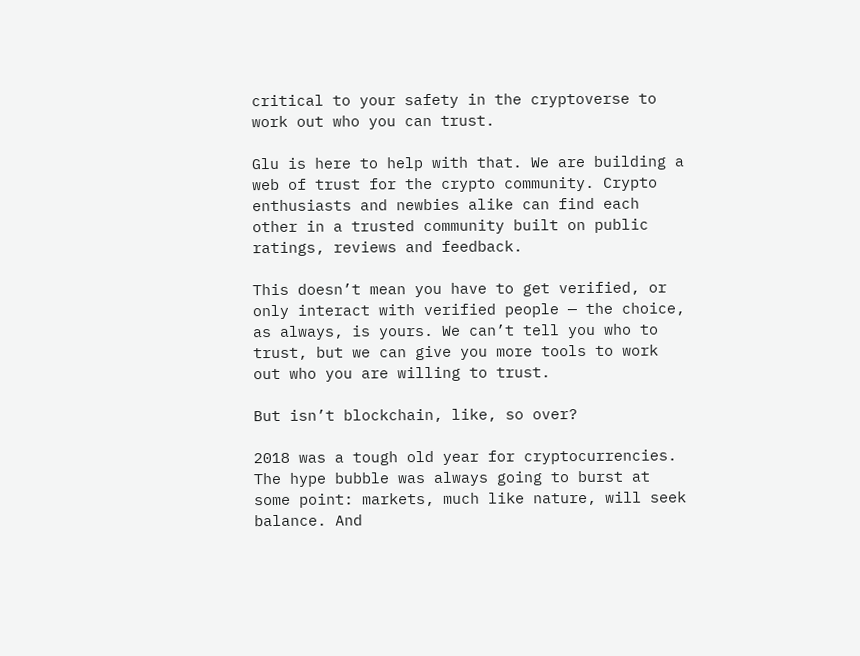critical to your safety in the cryptoverse to work out who you can trust.

Glu is here to help with that. We are building a web of trust for the crypto community. Crypto enthusiasts and newbies alike can find each other in a trusted community built on public ratings, reviews and feedback.

This doesn’t mean you have to get verified, or only interact with verified people — the choice, as always, is yours. We can’t tell you who to trust, but we can give you more tools to work out who you are willing to trust.

But isn’t blockchain, like, so over?

2018 was a tough old year for cryptocurrencies. The hype bubble was always going to burst at some point: markets, much like nature, will seek balance. And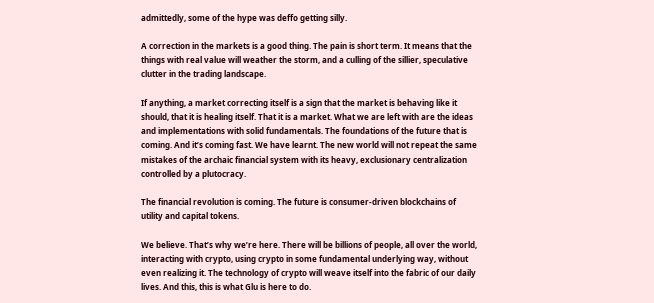admittedly, some of the hype was deffo getting silly.

A correction in the markets is a good thing. The pain is short term. It means that the things with real value will weather the storm, and a culling of the sillier, speculative clutter in the trading landscape.

If anything, a market correcting itself is a sign that the market is behaving like it should, that it is healing itself. That it is a market. What we are left with are the ideas and implementations with solid fundamentals. The foundations of the future that is coming. And it’s coming fast. We have learnt. The new world will not repeat the same mistakes of the archaic financial system with its heavy, exclusionary centralization controlled by a plutocracy.

The financial revolution is coming. The future is consumer-driven blockchains of utility and capital tokens.

We believe. That’s why we’re here. There will be billions of people, all over the world, interacting with crypto, using crypto in some fundamental underlying way, without even realizing it. The technology of crypto will weave itself into the fabric of our daily lives. And this, this is what Glu is here to do.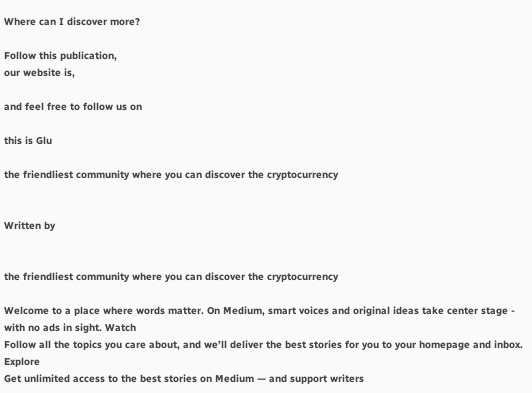Where can I discover more?

Follow this publication,
our website is,

and feel free to follow us on

this is Glu

the friendliest community where you can discover the cryptocurrency


Written by


the friendliest community where you can discover the cryptocurrency

Welcome to a place where words matter. On Medium, smart voices and original ideas take center stage - with no ads in sight. Watch
Follow all the topics you care about, and we’ll deliver the best stories for you to your homepage and inbox. Explore
Get unlimited access to the best stories on Medium — and support writers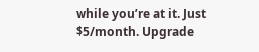while you’re at it. Just $5/month. Upgrade